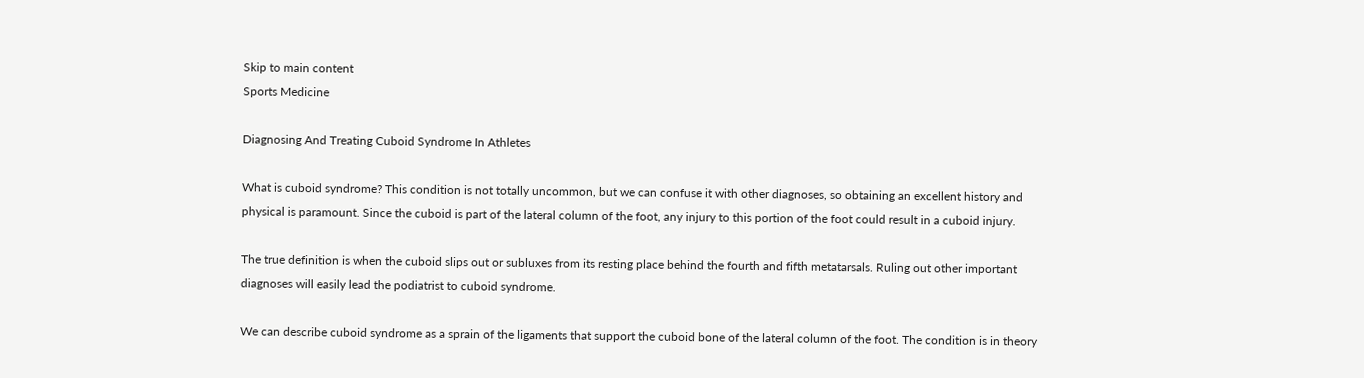Skip to main content
Sports Medicine

Diagnosing And Treating Cuboid Syndrome In Athletes

What is cuboid syndrome? This condition is not totally uncommon, but we can confuse it with other diagnoses, so obtaining an excellent history and physical is paramount. Since the cuboid is part of the lateral column of the foot, any injury to this portion of the foot could result in a cuboid injury.

The true definition is when the cuboid slips out or subluxes from its resting place behind the fourth and fifth metatarsals. Ruling out other important diagnoses will easily lead the podiatrist to cuboid syndrome.

We can describe cuboid syndrome as a sprain of the ligaments that support the cuboid bone of the lateral column of the foot. The condition is in theory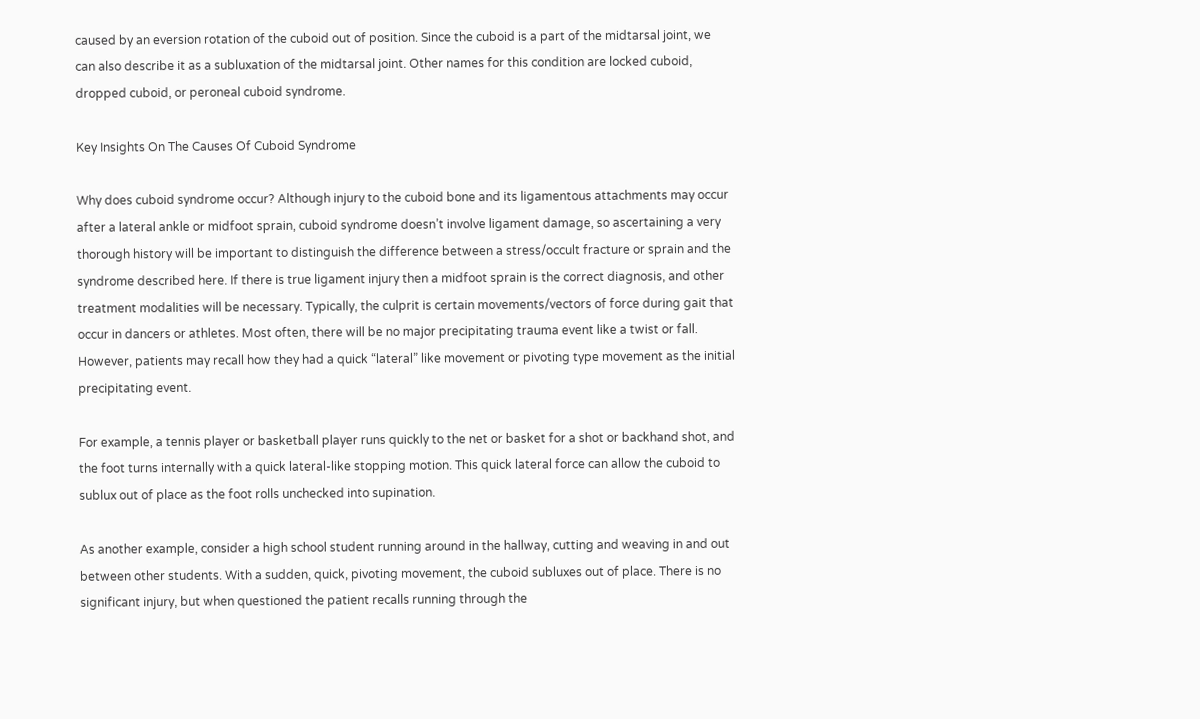caused by an eversion rotation of the cuboid out of position. Since the cuboid is a part of the midtarsal joint, we can also describe it as a subluxation of the midtarsal joint. Other names for this condition are locked cuboid, dropped cuboid, or peroneal cuboid syndrome.

Key Insights On The Causes Of Cuboid Syndrome

Why does cuboid syndrome occur? Although injury to the cuboid bone and its ligamentous attachments may occur after a lateral ankle or midfoot sprain, cuboid syndrome doesn’t involve ligament damage, so ascertaining a very thorough history will be important to distinguish the difference between a stress/occult fracture or sprain and the syndrome described here. If there is true ligament injury then a midfoot sprain is the correct diagnosis, and other treatment modalities will be necessary. Typically, the culprit is certain movements/vectors of force during gait that occur in dancers or athletes. Most often, there will be no major precipitating trauma event like a twist or fall. However, patients may recall how they had a quick “lateral” like movement or pivoting type movement as the initial precipitating event.

For example, a tennis player or basketball player runs quickly to the net or basket for a shot or backhand shot, and the foot turns internally with a quick lateral-like stopping motion. This quick lateral force can allow the cuboid to sublux out of place as the foot rolls unchecked into supination.

As another example, consider a high school student running around in the hallway, cutting and weaving in and out between other students. With a sudden, quick, pivoting movement, the cuboid subluxes out of place. There is no significant injury, but when questioned the patient recalls running through the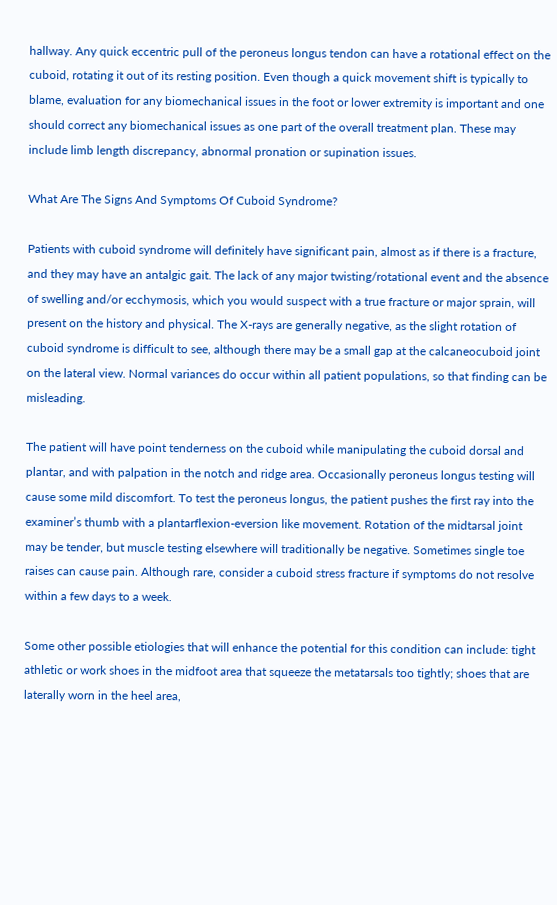hallway. Any quick eccentric pull of the peroneus longus tendon can have a rotational effect on the cuboid, rotating it out of its resting position. Even though a quick movement shift is typically to blame, evaluation for any biomechanical issues in the foot or lower extremity is important and one should correct any biomechanical issues as one part of the overall treatment plan. These may include limb length discrepancy, abnormal pronation or supination issues.

What Are The Signs And Symptoms Of Cuboid Syndrome?

Patients with cuboid syndrome will definitely have significant pain, almost as if there is a fracture, and they may have an antalgic gait. The lack of any major twisting/rotational event and the absence of swelling and/or ecchymosis, which you would suspect with a true fracture or major sprain, will present on the history and physical. The X-rays are generally negative, as the slight rotation of cuboid syndrome is difficult to see, although there may be a small gap at the calcaneocuboid joint on the lateral view. Normal variances do occur within all patient populations, so that finding can be misleading.

The patient will have point tenderness on the cuboid while manipulating the cuboid dorsal and plantar, and with palpation in the notch and ridge area. Occasionally peroneus longus testing will cause some mild discomfort. To test the peroneus longus, the patient pushes the first ray into the examiner’s thumb with a plantarflexion-eversion like movement. Rotation of the midtarsal joint may be tender, but muscle testing elsewhere will traditionally be negative. Sometimes single toe raises can cause pain. Although rare, consider a cuboid stress fracture if symptoms do not resolve within a few days to a week.

Some other possible etiologies that will enhance the potential for this condition can include: tight athletic or work shoes in the midfoot area that squeeze the metatarsals too tightly; shoes that are laterally worn in the heel area,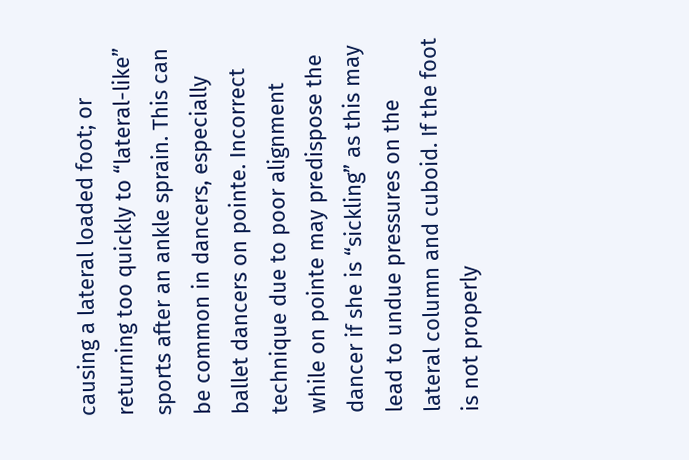causing a lateral loaded foot; or returning too quickly to “lateral-like” sports after an ankle sprain. This can be common in dancers, especially ballet dancers on pointe. Incorrect technique due to poor alignment while on pointe may predispose the dancer if she is “sickling” as this may lead to undue pressures on the lateral column and cuboid. If the foot is not properly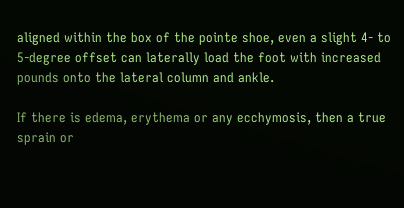aligned within the box of the pointe shoe, even a slight 4- to 5-degree offset can laterally load the foot with increased pounds onto the lateral column and ankle.

If there is edema, erythema or any ecchymosis, then a true sprain or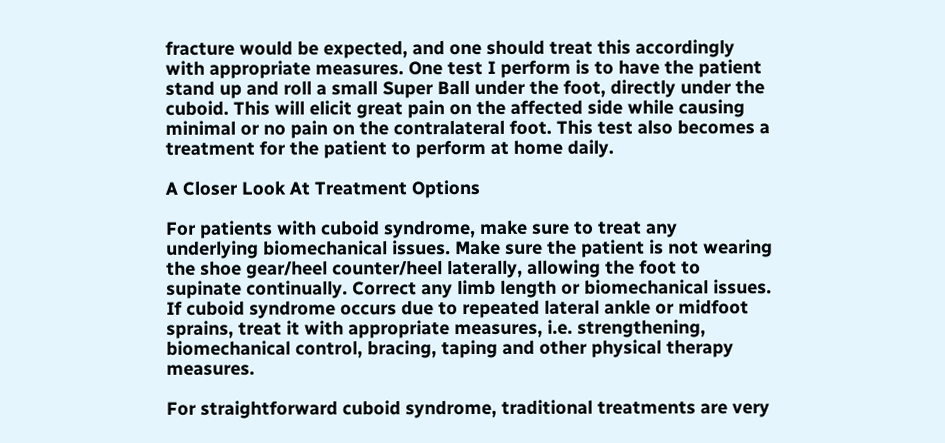fracture would be expected, and one should treat this accordingly with appropriate measures. One test I perform is to have the patient stand up and roll a small Super Ball under the foot, directly under the cuboid. This will elicit great pain on the affected side while causing minimal or no pain on the contralateral foot. This test also becomes a treatment for the patient to perform at home daily.

A Closer Look At Treatment Options

For patients with cuboid syndrome, make sure to treat any underlying biomechanical issues. Make sure the patient is not wearing the shoe gear/heel counter/heel laterally, allowing the foot to supinate continually. Correct any limb length or biomechanical issues. If cuboid syndrome occurs due to repeated lateral ankle or midfoot sprains, treat it with appropriate measures, i.e. strengthening, biomechanical control, bracing, taping and other physical therapy measures.

For straightforward cuboid syndrome, traditional treatments are very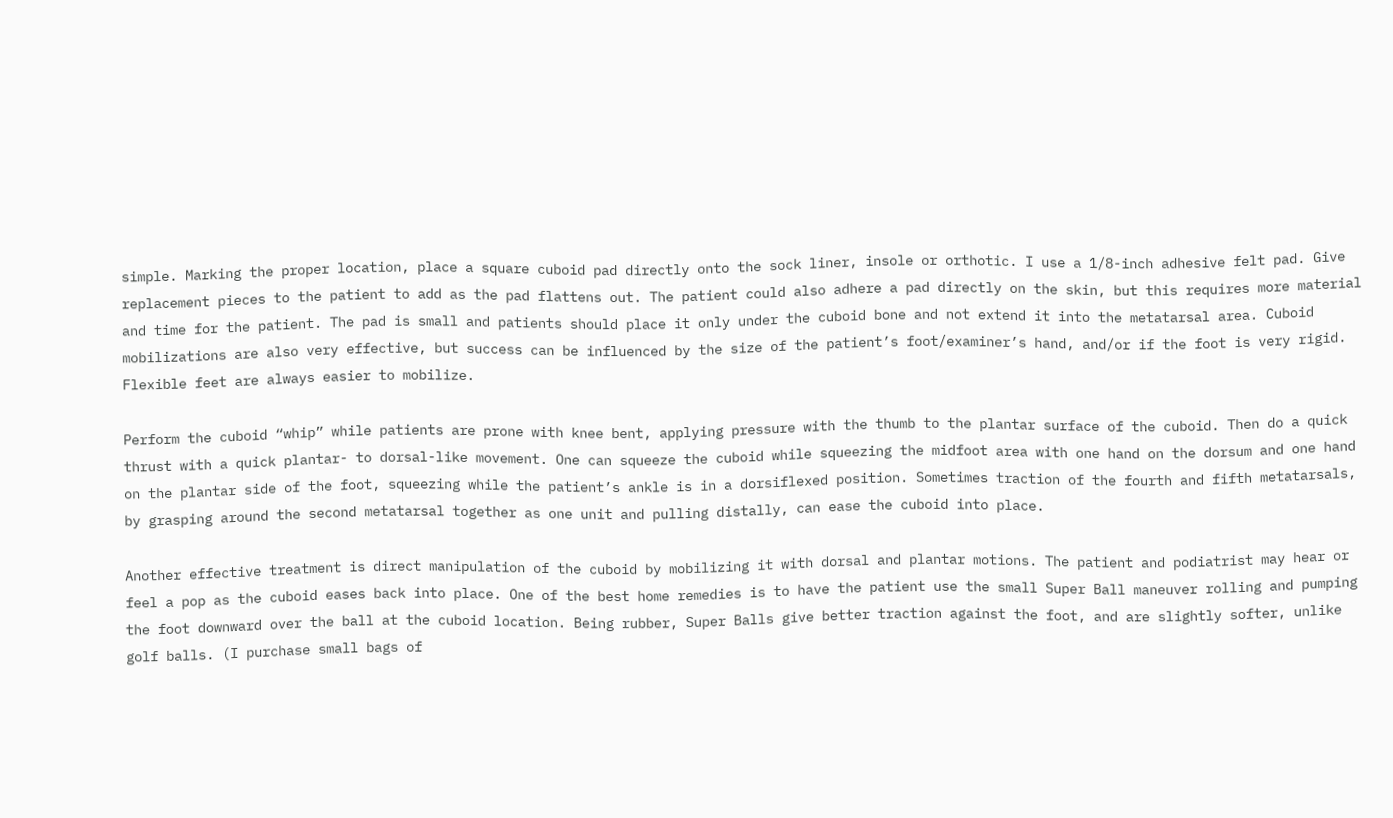simple. Marking the proper location, place a square cuboid pad directly onto the sock liner, insole or orthotic. I use a 1/8-inch adhesive felt pad. Give replacement pieces to the patient to add as the pad flattens out. The patient could also adhere a pad directly on the skin, but this requires more material and time for the patient. The pad is small and patients should place it only under the cuboid bone and not extend it into the metatarsal area. Cuboid mobilizations are also very effective, but success can be influenced by the size of the patient’s foot/examiner’s hand, and/or if the foot is very rigid. Flexible feet are always easier to mobilize.

Perform the cuboid “whip” while patients are prone with knee bent, applying pressure with the thumb to the plantar surface of the cuboid. Then do a quick thrust with a quick plantar- to dorsal-like movement. One can squeeze the cuboid while squeezing the midfoot area with one hand on the dorsum and one hand on the plantar side of the foot, squeezing while the patient’s ankle is in a dorsiflexed position. Sometimes traction of the fourth and fifth metatarsals, by grasping around the second metatarsal together as one unit and pulling distally, can ease the cuboid into place.

Another effective treatment is direct manipulation of the cuboid by mobilizing it with dorsal and plantar motions. The patient and podiatrist may hear or feel a pop as the cuboid eases back into place. One of the best home remedies is to have the patient use the small Super Ball maneuver rolling and pumping the foot downward over the ball at the cuboid location. Being rubber, Super Balls give better traction against the foot, and are slightly softer, unlike golf balls. (I purchase small bags of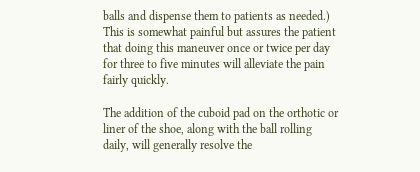balls and dispense them to patients as needed.) This is somewhat painful but assures the patient that doing this maneuver once or twice per day for three to five minutes will alleviate the pain fairly quickly.

The addition of the cuboid pad on the orthotic or liner of the shoe, along with the ball rolling daily, will generally resolve the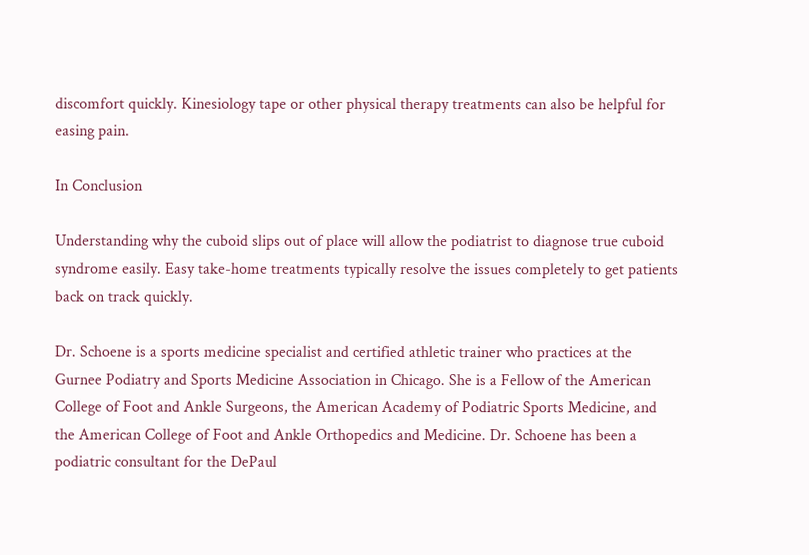discomfort quickly. Kinesiology tape or other physical therapy treatments can also be helpful for easing pain.

In Conclusion

Understanding why the cuboid slips out of place will allow the podiatrist to diagnose true cuboid syndrome easily. Easy take-home treatments typically resolve the issues completely to get patients back on track quickly.

Dr. Schoene is a sports medicine specialist and certified athletic trainer who practices at the Gurnee Podiatry and Sports Medicine Association in Chicago. She is a Fellow of the American College of Foot and Ankle Surgeons, the American Academy of Podiatric Sports Medicine, and the American College of Foot and Ankle Orthopedics and Medicine. Dr. Schoene has been a podiatric consultant for the DePaul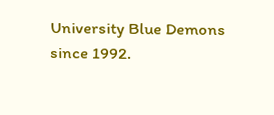University Blue Demons since 1992.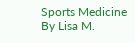Sports Medicine
By Lisa M.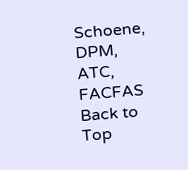Schoene, DPM, ATC, FACFAS
Back to Top